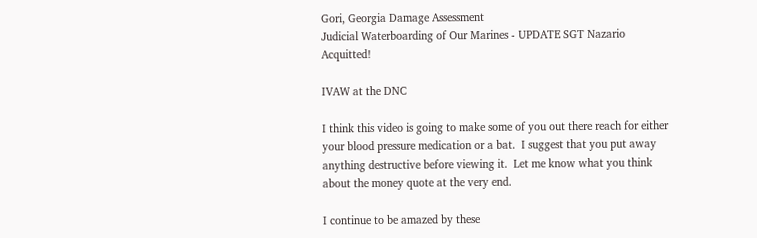Gori, Georgia Damage Assessment
Judicial Waterboarding of Our Marines - UPDATE SGT Nazario Acquitted!

IVAW at the DNC

I think this video is going to make some of you out there reach for either your blood pressure medication or a bat.  I suggest that you put away anything destructive before viewing it.  Let me know what you think about the money quote at the very end.

I continue to be amazed by these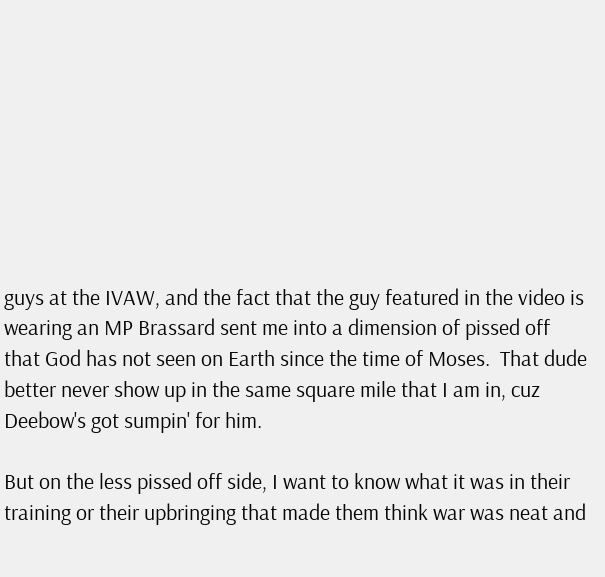guys at the IVAW, and the fact that the guy featured in the video is wearing an MP Brassard sent me into a dimension of pissed off that God has not seen on Earth since the time of Moses.  That dude better never show up in the same square mile that I am in, cuz Deebow's got sumpin' for him.

But on the less pissed off side, I want to know what it was in their training or their upbringing that made them think war was neat and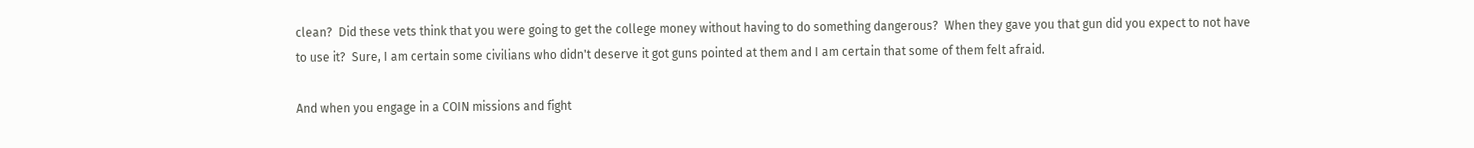clean?  Did these vets think that you were going to get the college money without having to do something dangerous?  When they gave you that gun did you expect to not have to use it?  Sure, I am certain some civilians who didn't deserve it got guns pointed at them and I am certain that some of them felt afraid.

And when you engage in a COIN missions and fight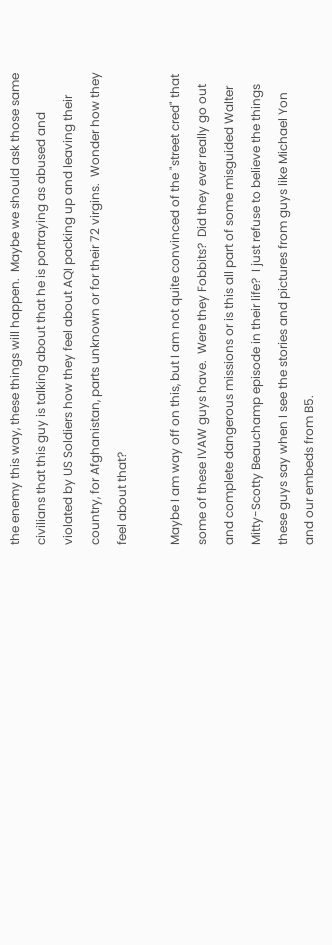the enemy this way, these things will happen.  Maybe we should ask those same civilians that this guy is talking about that he is portraying as abused and violated by US Soldiers how they feel about AQI packing up and leaving their country, for Afghanistan, parts unknown or for their 72 virgins.  Wonder how they feel about that?

Maybe I am way off on this, but I am not quite convinced of the "street cred" that some of these IVAW guys have.  Were they Fobbits?  Did they ever really go out and complete dangerous missions or is this all part of some misguided Walter Mitty-Scotty Beauchamp episode in their life?  I just refuse to believe the things these guys say when I see the stories and pictures from guys like Michael Yon and our embeds from B5.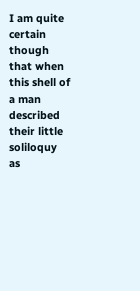I am quite certain though that when this shell of a man described their little soliloquy as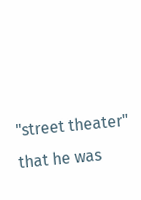"street theater" that he was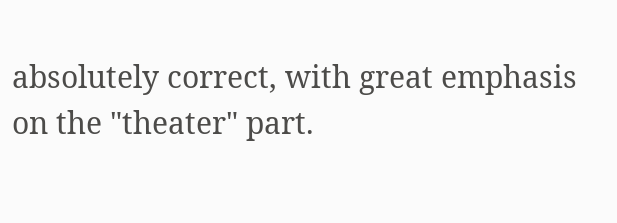absolutely correct, with great emphasis on the "theater" part.